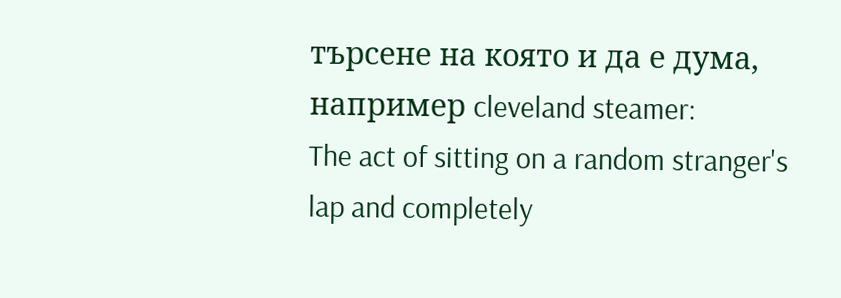търсене на която и да е дума, например cleveland steamer:
The act of sitting on a random stranger's lap and completely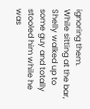ignoring them.
While sitting at the bar, Shelly walked up to some guy and totally stooled him while he was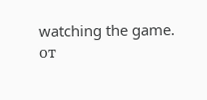watching the game.
от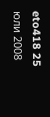eto418 25 юли 2008